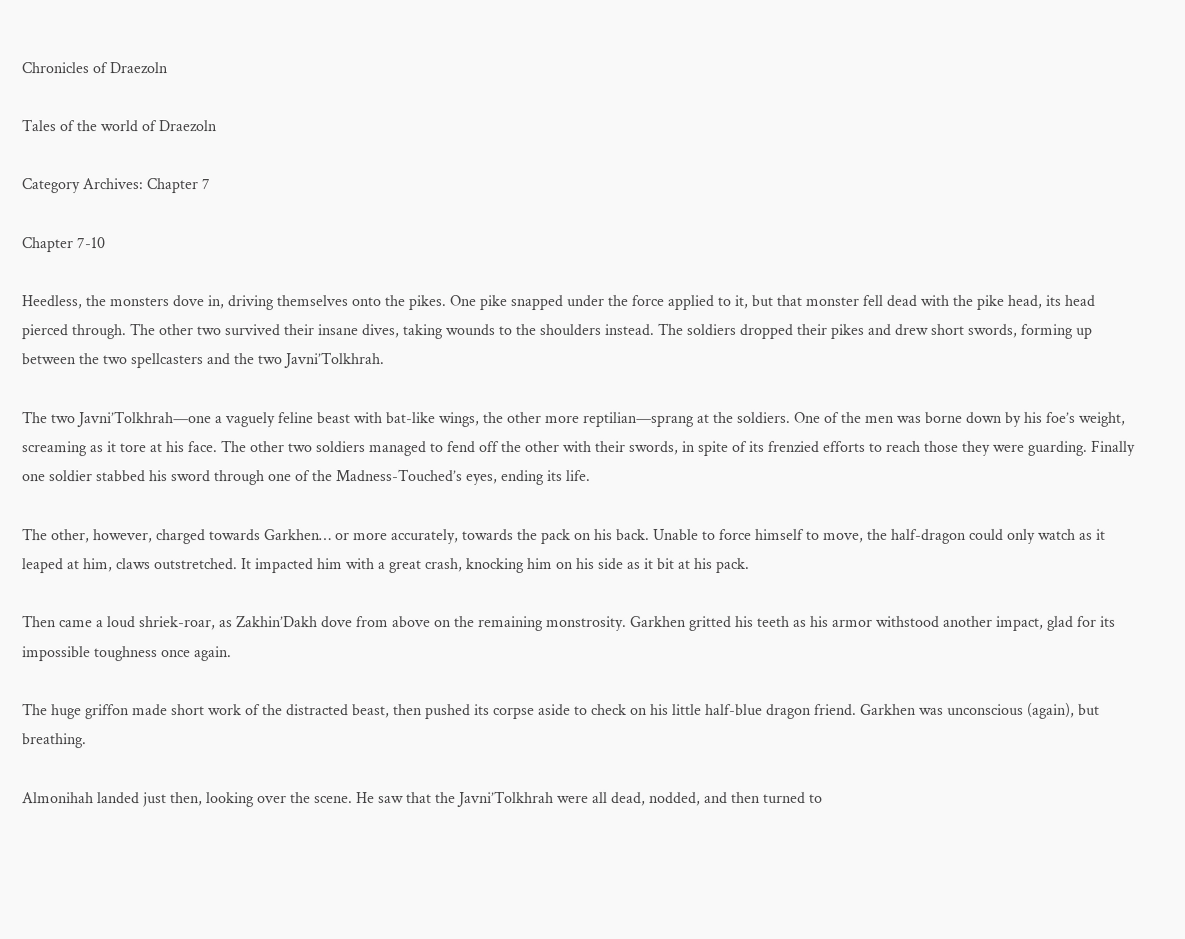Chronicles of Draezoln

Tales of the world of Draezoln

Category Archives: Chapter 7

Chapter 7-10

Heedless, the monsters dove in, driving themselves onto the pikes. One pike snapped under the force applied to it, but that monster fell dead with the pike head, its head pierced through. The other two survived their insane dives, taking wounds to the shoulders instead. The soldiers dropped their pikes and drew short swords, forming up between the two spellcasters and the two Javni’Tolkhrah.

The two Javni’Tolkhrah—one a vaguely feline beast with bat-like wings, the other more reptilian—sprang at the soldiers. One of the men was borne down by his foe’s weight, screaming as it tore at his face. The other two soldiers managed to fend off the other with their swords, in spite of its frenzied efforts to reach those they were guarding. Finally one soldier stabbed his sword through one of the Madness-Touched’s eyes, ending its life.

The other, however, charged towards Garkhen… or more accurately, towards the pack on his back. Unable to force himself to move, the half-dragon could only watch as it leaped at him, claws outstretched. It impacted him with a great crash, knocking him on his side as it bit at his pack.

Then came a loud shriek-roar, as Zakhin’Dakh dove from above on the remaining monstrosity. Garkhen gritted his teeth as his armor withstood another impact, glad for its impossible toughness once again.

The huge griffon made short work of the distracted beast, then pushed its corpse aside to check on his little half-blue dragon friend. Garkhen was unconscious (again), but breathing.

Almonihah landed just then, looking over the scene. He saw that the Javni’Tolkhrah were all dead, nodded, and then turned to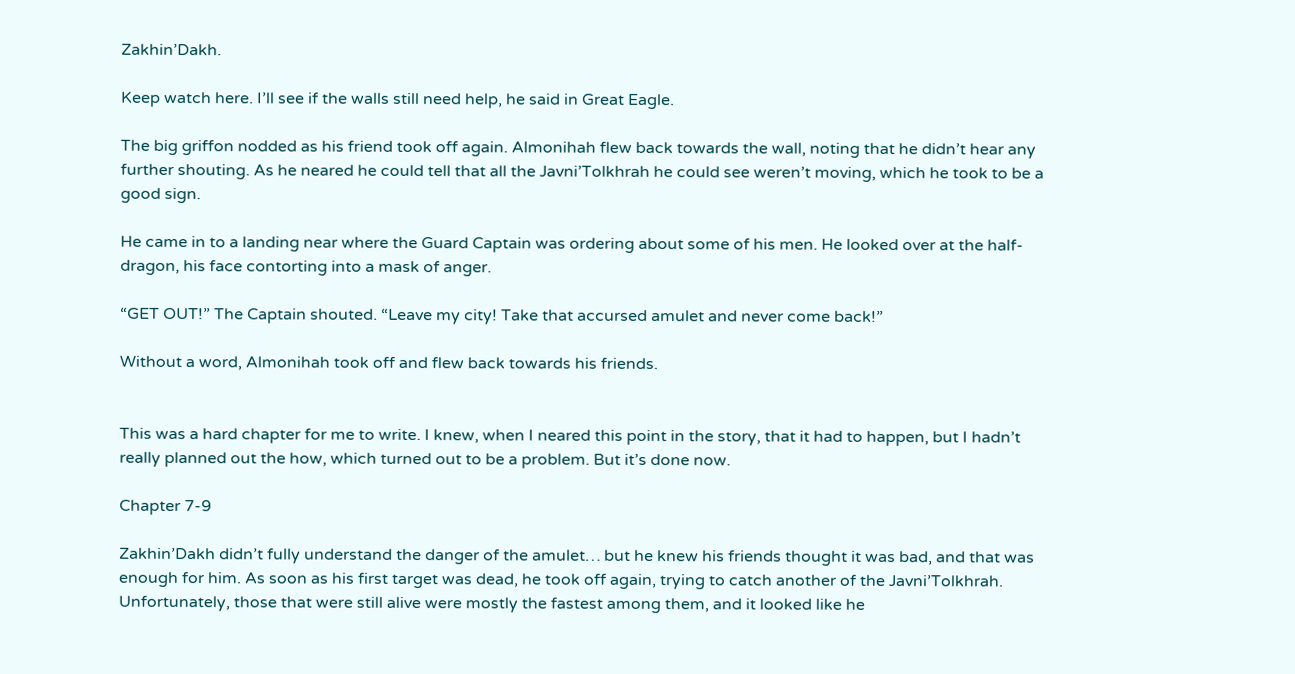Zakhin’Dakh.

Keep watch here. I’ll see if the walls still need help, he said in Great Eagle.

The big griffon nodded as his friend took off again. Almonihah flew back towards the wall, noting that he didn’t hear any further shouting. As he neared he could tell that all the Javni’Tolkhrah he could see weren’t moving, which he took to be a good sign.

He came in to a landing near where the Guard Captain was ordering about some of his men. He looked over at the half-dragon, his face contorting into a mask of anger.

“GET OUT!” The Captain shouted. “Leave my city! Take that accursed amulet and never come back!”

Without a word, Almonihah took off and flew back towards his friends.


This was a hard chapter for me to write. I knew, when I neared this point in the story, that it had to happen, but I hadn’t really planned out the how, which turned out to be a problem. But it’s done now.

Chapter 7-9

Zakhin’Dakh didn’t fully understand the danger of the amulet… but he knew his friends thought it was bad, and that was enough for him. As soon as his first target was dead, he took off again, trying to catch another of the Javni’Tolkhrah. Unfortunately, those that were still alive were mostly the fastest among them, and it looked like he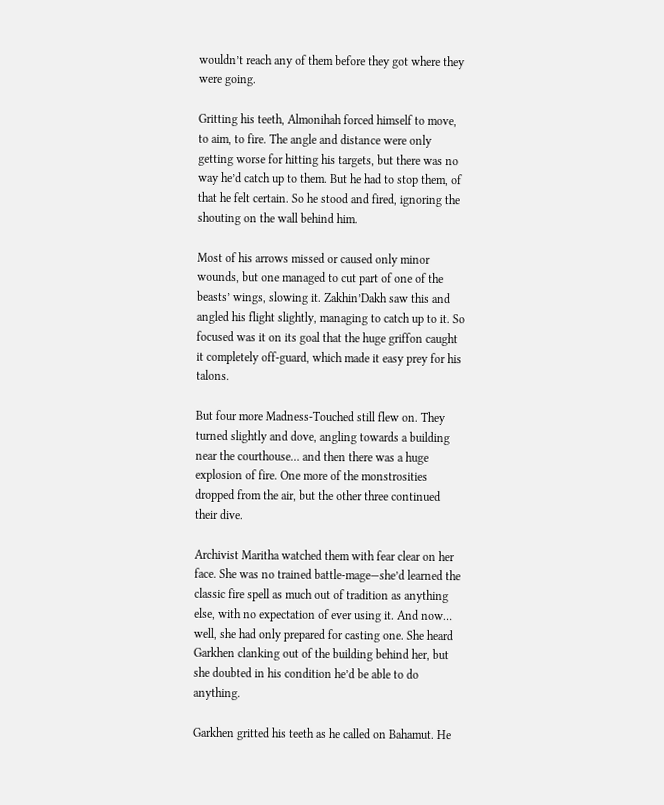wouldn’t reach any of them before they got where they were going.

Gritting his teeth, Almonihah forced himself to move, to aim, to fire. The angle and distance were only getting worse for hitting his targets, but there was no way he’d catch up to them. But he had to stop them, of that he felt certain. So he stood and fired, ignoring the shouting on the wall behind him.

Most of his arrows missed or caused only minor wounds, but one managed to cut part of one of the beasts’ wings, slowing it. Zakhin’Dakh saw this and angled his flight slightly, managing to catch up to it. So focused was it on its goal that the huge griffon caught it completely off-guard, which made it easy prey for his talons.

But four more Madness-Touched still flew on. They turned slightly and dove, angling towards a building near the courthouse… and then there was a huge explosion of fire. One more of the monstrosities dropped from the air, but the other three continued their dive.

Archivist Maritha watched them with fear clear on her face. She was no trained battle-mage—she’d learned the classic fire spell as much out of tradition as anything else, with no expectation of ever using it. And now… well, she had only prepared for casting one. She heard Garkhen clanking out of the building behind her, but she doubted in his condition he’d be able to do anything.

Garkhen gritted his teeth as he called on Bahamut. He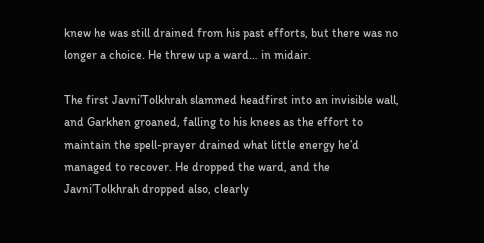knew he was still drained from his past efforts, but there was no longer a choice. He threw up a ward… in midair.

The first Javni’Tolkhrah slammed headfirst into an invisible wall, and Garkhen groaned, falling to his knees as the effort to maintain the spell-prayer drained what little energy he’d managed to recover. He dropped the ward, and the Javni’Tolkhrah dropped also, clearly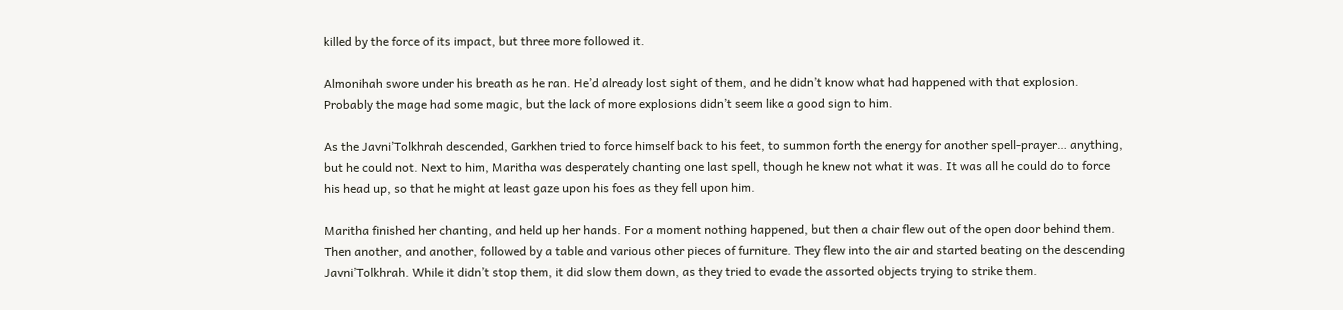killed by the force of its impact, but three more followed it.

Almonihah swore under his breath as he ran. He’d already lost sight of them, and he didn’t know what had happened with that explosion. Probably the mage had some magic, but the lack of more explosions didn’t seem like a good sign to him.

As the Javni’Tolkhrah descended, Garkhen tried to force himself back to his feet, to summon forth the energy for another spell-prayer… anything, but he could not. Next to him, Maritha was desperately chanting one last spell, though he knew not what it was. It was all he could do to force his head up, so that he might at least gaze upon his foes as they fell upon him.

Maritha finished her chanting, and held up her hands. For a moment nothing happened, but then a chair flew out of the open door behind them. Then another, and another, followed by a table and various other pieces of furniture. They flew into the air and started beating on the descending Javni’Tolkhrah. While it didn’t stop them, it did slow them down, as they tried to evade the assorted objects trying to strike them.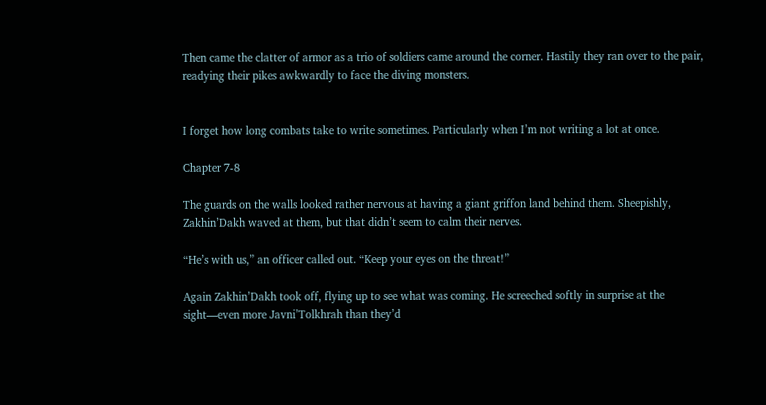Then came the clatter of armor as a trio of soldiers came around the corner. Hastily they ran over to the pair, readying their pikes awkwardly to face the diving monsters.


I forget how long combats take to write sometimes. Particularly when I’m not writing a lot at once.

Chapter 7-8

The guards on the walls looked rather nervous at having a giant griffon land behind them. Sheepishly, Zakhin’Dakh waved at them, but that didn’t seem to calm their nerves.

“He’s with us,” an officer called out. “Keep your eyes on the threat!”

Again Zakhin’Dakh took off, flying up to see what was coming. He screeched softly in surprise at the sight—even more Javni’Tolkhrah than they’d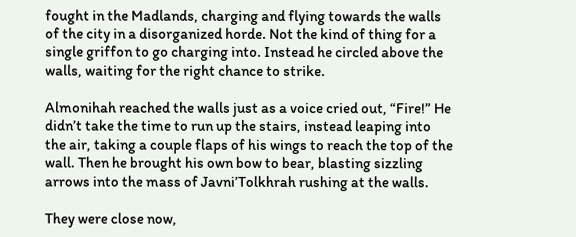fought in the Madlands, charging and flying towards the walls of the city in a disorganized horde. Not the kind of thing for a single griffon to go charging into. Instead he circled above the walls, waiting for the right chance to strike.

Almonihah reached the walls just as a voice cried out, “Fire!” He didn’t take the time to run up the stairs, instead leaping into the air, taking a couple flaps of his wings to reach the top of the wall. Then he brought his own bow to bear, blasting sizzling arrows into the mass of Javni’Tolkhrah rushing at the walls.

They were close now,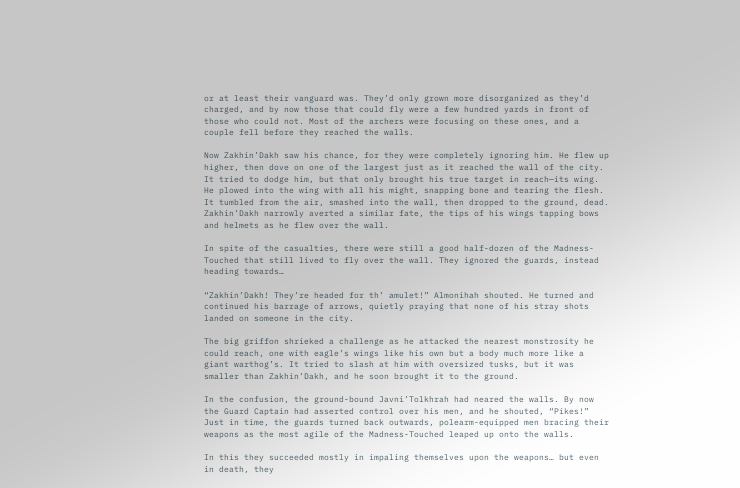or at least their vanguard was. They’d only grown more disorganized as they’d charged, and by now those that could fly were a few hundred yards in front of those who could not. Most of the archers were focusing on these ones, and a couple fell before they reached the walls.

Now Zakhin’Dakh saw his chance, for they were completely ignoring him. He flew up higher, then dove on one of the largest just as it reached the wall of the city. It tried to dodge him, but that only brought his true target in reach—its wing. He plowed into the wing with all his might, snapping bone and tearing the flesh. It tumbled from the air, smashed into the wall, then dropped to the ground, dead. Zakhin’Dakh narrowly averted a similar fate, the tips of his wings tapping bows and helmets as he flew over the wall.

In spite of the casualties, there were still a good half-dozen of the Madness-Touched that still lived to fly over the wall. They ignored the guards, instead heading towards…

“Zakhin’Dakh! They’re headed for th’ amulet!” Almonihah shouted. He turned and continued his barrage of arrows, quietly praying that none of his stray shots landed on someone in the city.

The big griffon shrieked a challenge as he attacked the nearest monstrosity he could reach, one with eagle’s wings like his own but a body much more like a giant warthog’s. It tried to slash at him with oversized tusks, but it was smaller than Zakhin’Dakh, and he soon brought it to the ground.

In the confusion, the ground-bound Javni’Tolkhrah had neared the walls. By now the Guard Captain had asserted control over his men, and he shouted, “Pikes!” Just in time, the guards turned back outwards, polearm-equipped men bracing their weapons as the most agile of the Madness-Touched leaped up onto the walls.

In this they succeeded mostly in impaling themselves upon the weapons… but even in death, they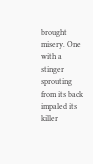brought misery. One with a stinger sprouting from its back impaled its killer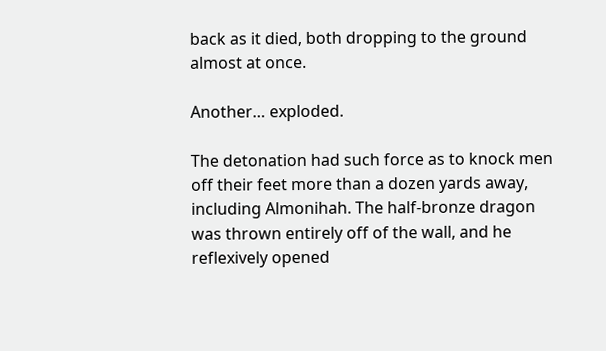back as it died, both dropping to the ground almost at once.

Another… exploded.

The detonation had such force as to knock men off their feet more than a dozen yards away, including Almonihah. The half-bronze dragon was thrown entirely off of the wall, and he reflexively opened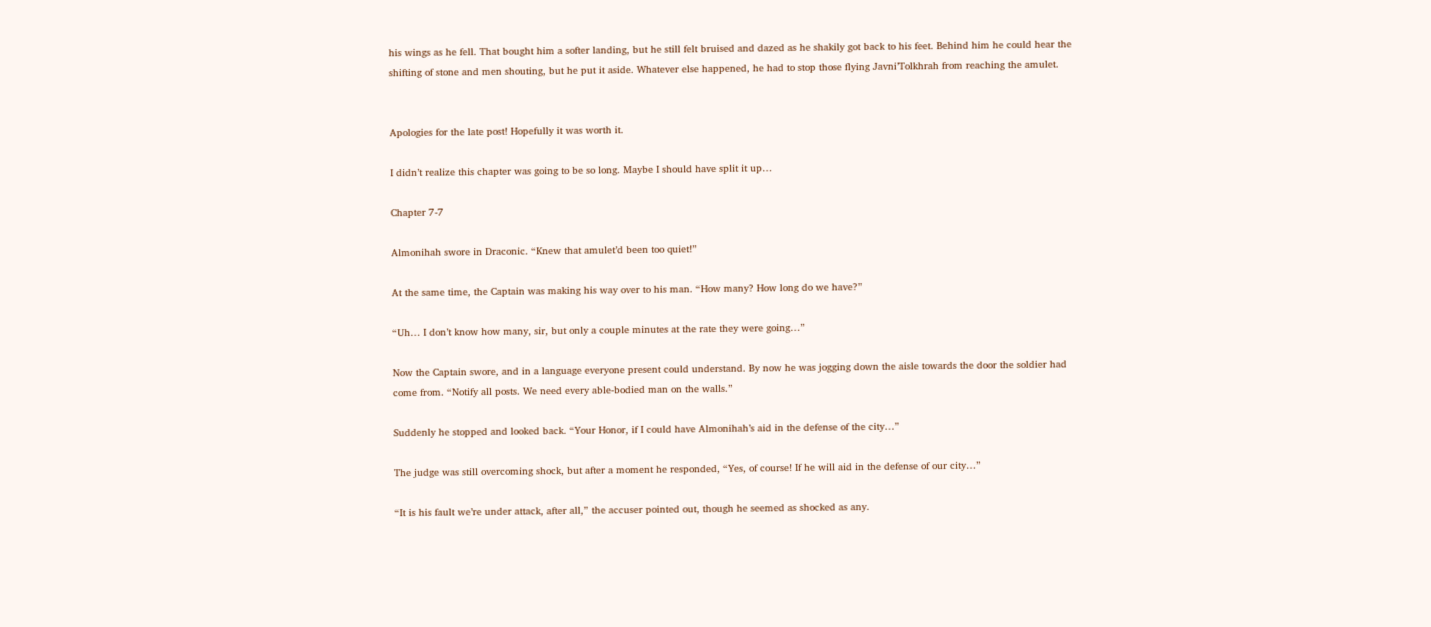his wings as he fell. That bought him a softer landing, but he still felt bruised and dazed as he shakily got back to his feet. Behind him he could hear the shifting of stone and men shouting, but he put it aside. Whatever else happened, he had to stop those flying Javni’Tolkhrah from reaching the amulet.


Apologies for the late post! Hopefully it was worth it.

I didn’t realize this chapter was going to be so long. Maybe I should have split it up…

Chapter 7-7

Almonihah swore in Draconic. “Knew that amulet’d been too quiet!”

At the same time, the Captain was making his way over to his man. “How many? How long do we have?”

“Uh… I don’t know how many, sir, but only a couple minutes at the rate they were going…”

Now the Captain swore, and in a language everyone present could understand. By now he was jogging down the aisle towards the door the soldier had come from. “Notify all posts. We need every able-bodied man on the walls.”

Suddenly he stopped and looked back. “Your Honor, if I could have Almonihah’s aid in the defense of the city…”

The judge was still overcoming shock, but after a moment he responded, “Yes, of course! If he will aid in the defense of our city…”

“It is his fault we’re under attack, after all,” the accuser pointed out, though he seemed as shocked as any.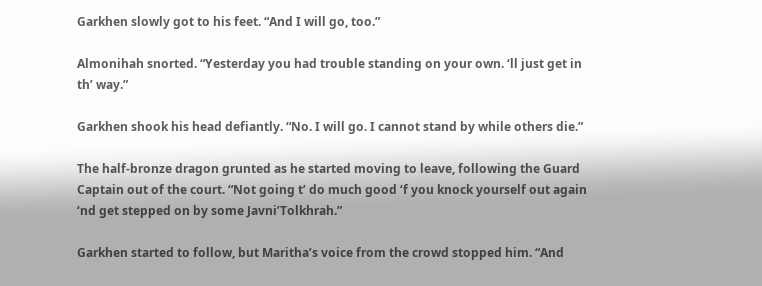Garkhen slowly got to his feet. “And I will go, too.”

Almonihah snorted. “Yesterday you had trouble standing on your own. ‘ll just get in th’ way.”

Garkhen shook his head defiantly. “No. I will go. I cannot stand by while others die.”

The half-bronze dragon grunted as he started moving to leave, following the Guard Captain out of the court. “Not going t’ do much good ‘f you knock yourself out again ‘nd get stepped on by some Javni’Tolkhrah.”

Garkhen started to follow, but Maritha’s voice from the crowd stopped him. “And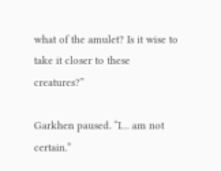what of the amulet? Is it wise to take it closer to these creatures?”

Garkhen paused. “I… am not certain.”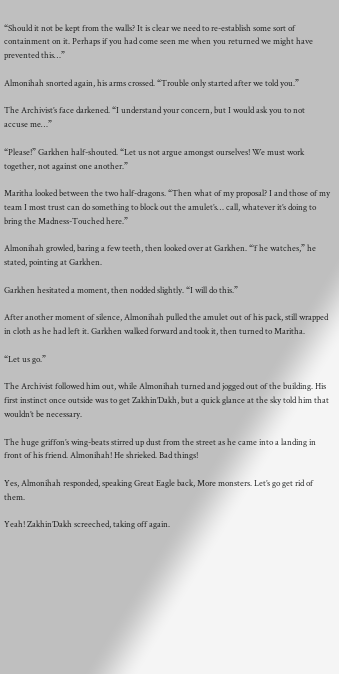“Should it not be kept from the walls? It is clear we need to re-establish some sort of containment on it. Perhaps if you had come seen me when you returned we might have prevented this…”

Almonihah snorted again, his arms crossed. “Trouble only started after we told you.”

The Archivist’s face darkened. “I understand your concern, but I would ask you to not accuse me…”

“Please!” Garkhen half-shouted. “Let us not argue amongst ourselves! We must work together, not against one another.”

Maritha looked between the two half-dragons. “Then what of my proposal? I and those of my team I most trust can do something to block out the amulet’s… call, whatever it’s doing to bring the Madness-Touched here.”

Almonihah growled, baring a few teeth, then looked over at Garkhen. “’f he watches,” he stated, pointing at Garkhen.

Garkhen hesitated a moment, then nodded slightly. “I will do this.”

After another moment of silence, Almonihah pulled the amulet out of his pack, still wrapped in cloth as he had left it. Garkhen walked forward and took it, then turned to Maritha.

“Let us go.”

The Archivist followed him out, while Almonihah turned and jogged out of the building. His first instinct once outside was to get Zakhin’Dakh, but a quick glance at the sky told him that wouldn’t be necessary.

The huge griffon’s wing-beats stirred up dust from the street as he came into a landing in front of his friend. Almonihah! He shrieked. Bad things!

Yes, Almonihah responded, speaking Great Eagle back, More monsters. Let’s go get rid of them.

Yeah! Zakhin’Dakh screeched, taking off again.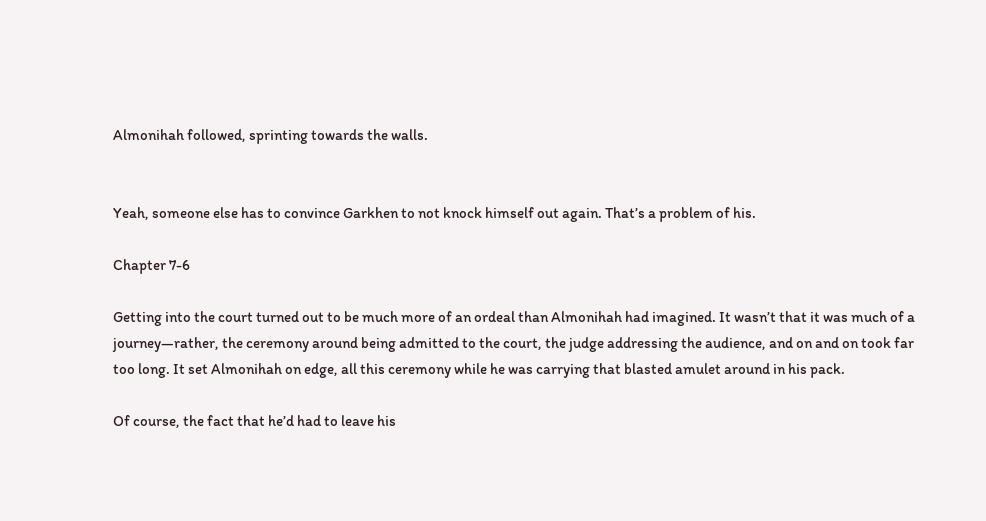Almonihah followed, sprinting towards the walls.


Yeah, someone else has to convince Garkhen to not knock himself out again. That’s a problem of his.

Chapter 7-6

Getting into the court turned out to be much more of an ordeal than Almonihah had imagined. It wasn’t that it was much of a journey—rather, the ceremony around being admitted to the court, the judge addressing the audience, and on and on took far too long. It set Almonihah on edge, all this ceremony while he was carrying that blasted amulet around in his pack.

Of course, the fact that he’d had to leave his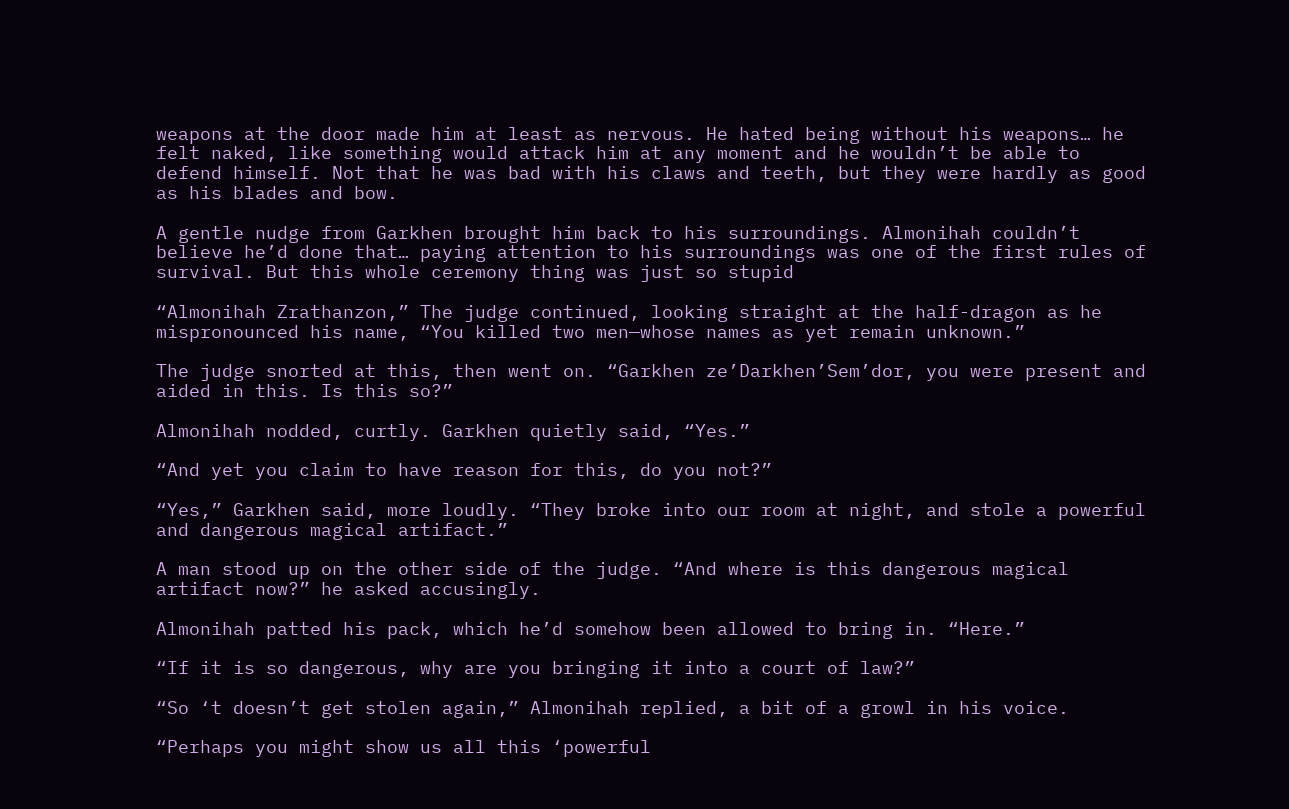weapons at the door made him at least as nervous. He hated being without his weapons… he felt naked, like something would attack him at any moment and he wouldn’t be able to defend himself. Not that he was bad with his claws and teeth, but they were hardly as good as his blades and bow.

A gentle nudge from Garkhen brought him back to his surroundings. Almonihah couldn’t believe he’d done that… paying attention to his surroundings was one of the first rules of survival. But this whole ceremony thing was just so stupid

“Almonihah Zrathanzon,” The judge continued, looking straight at the half-dragon as he mispronounced his name, “You killed two men—whose names as yet remain unknown.”

The judge snorted at this, then went on. “Garkhen ze’Darkhen’Sem’dor, you were present and aided in this. Is this so?”

Almonihah nodded, curtly. Garkhen quietly said, “Yes.”

“And yet you claim to have reason for this, do you not?”

“Yes,” Garkhen said, more loudly. “They broke into our room at night, and stole a powerful and dangerous magical artifact.”

A man stood up on the other side of the judge. “And where is this dangerous magical artifact now?” he asked accusingly.

Almonihah patted his pack, which he’d somehow been allowed to bring in. “Here.”

“If it is so dangerous, why are you bringing it into a court of law?”

“So ‘t doesn’t get stolen again,” Almonihah replied, a bit of a growl in his voice.

“Perhaps you might show us all this ‘powerful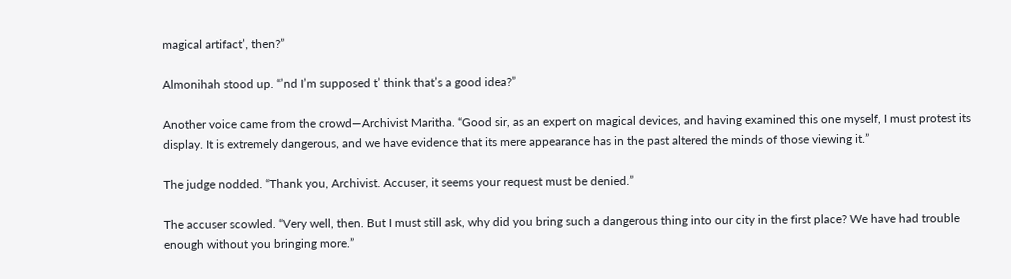magical artifact’, then?”

Almonihah stood up. “’nd I’m supposed t’ think that’s a good idea?”

Another voice came from the crowd—Archivist Maritha. “Good sir, as an expert on magical devices, and having examined this one myself, I must protest its display. It is extremely dangerous, and we have evidence that its mere appearance has in the past altered the minds of those viewing it.”

The judge nodded. “Thank you, Archivist. Accuser, it seems your request must be denied.”

The accuser scowled. “Very well, then. But I must still ask, why did you bring such a dangerous thing into our city in the first place? We have had trouble enough without you bringing more.”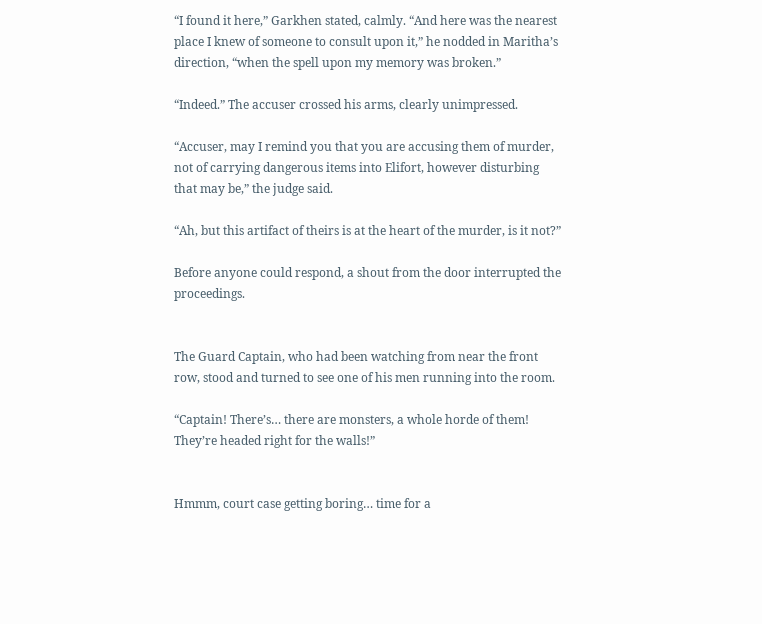“I found it here,” Garkhen stated, calmly. “And here was the nearest place I knew of someone to consult upon it,” he nodded in Maritha’s direction, “when the spell upon my memory was broken.”

“Indeed.” The accuser crossed his arms, clearly unimpressed.

“Accuser, may I remind you that you are accusing them of murder, not of carrying dangerous items into Elifort, however disturbing that may be,” the judge said.

“Ah, but this artifact of theirs is at the heart of the murder, is it not?”

Before anyone could respond, a shout from the door interrupted the proceedings.


The Guard Captain, who had been watching from near the front row, stood and turned to see one of his men running into the room.

“Captain! There’s… there are monsters, a whole horde of them! They’re headed right for the walls!”


Hmmm, court case getting boring… time for a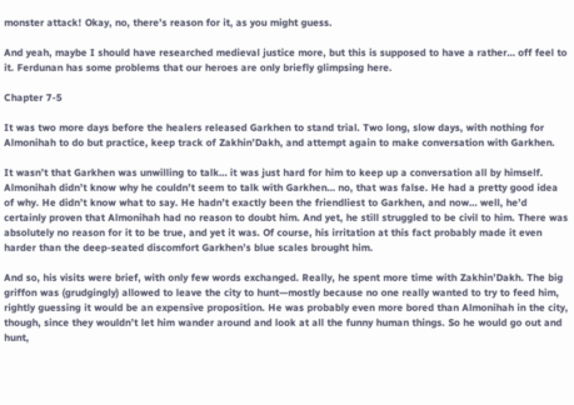monster attack! Okay, no, there’s reason for it, as you might guess.

And yeah, maybe I should have researched medieval justice more, but this is supposed to have a rather… off feel to it. Ferdunan has some problems that our heroes are only briefly glimpsing here.

Chapter 7-5

It was two more days before the healers released Garkhen to stand trial. Two long, slow days, with nothing for Almonihah to do but practice, keep track of Zakhin’Dakh, and attempt again to make conversation with Garkhen.

It wasn’t that Garkhen was unwilling to talk… it was just hard for him to keep up a conversation all by himself. Almonihah didn’t know why he couldn’t seem to talk with Garkhen… no, that was false. He had a pretty good idea of why. He didn’t know what to say. He hadn’t exactly been the friendliest to Garkhen, and now… well, he’d certainly proven that Almonihah had no reason to doubt him. And yet, he still struggled to be civil to him. There was absolutely no reason for it to be true, and yet it was. Of course, his irritation at this fact probably made it even harder than the deep-seated discomfort Garkhen’s blue scales brought him.

And so, his visits were brief, with only few words exchanged. Really, he spent more time with Zakhin’Dakh. The big griffon was (grudgingly) allowed to leave the city to hunt—mostly because no one really wanted to try to feed him, rightly guessing it would be an expensive proposition. He was probably even more bored than Almonihah in the city, though, since they wouldn’t let him wander around and look at all the funny human things. So he would go out and hunt,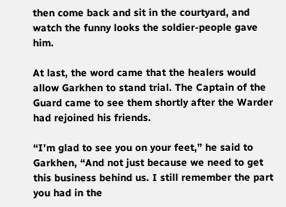then come back and sit in the courtyard, and watch the funny looks the soldier-people gave him.

At last, the word came that the healers would allow Garkhen to stand trial. The Captain of the Guard came to see them shortly after the Warder had rejoined his friends.

“I’m glad to see you on your feet,” he said to Garkhen, “And not just because we need to get this business behind us. I still remember the part you had in the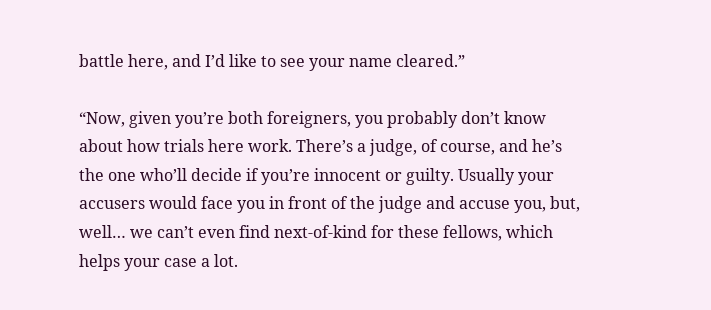battle here, and I’d like to see your name cleared.”

“Now, given you’re both foreigners, you probably don’t know about how trials here work. There’s a judge, of course, and he’s the one who’ll decide if you’re innocent or guilty. Usually your accusers would face you in front of the judge and accuse you, but, well… we can’t even find next-of-kind for these fellows, which helps your case a lot.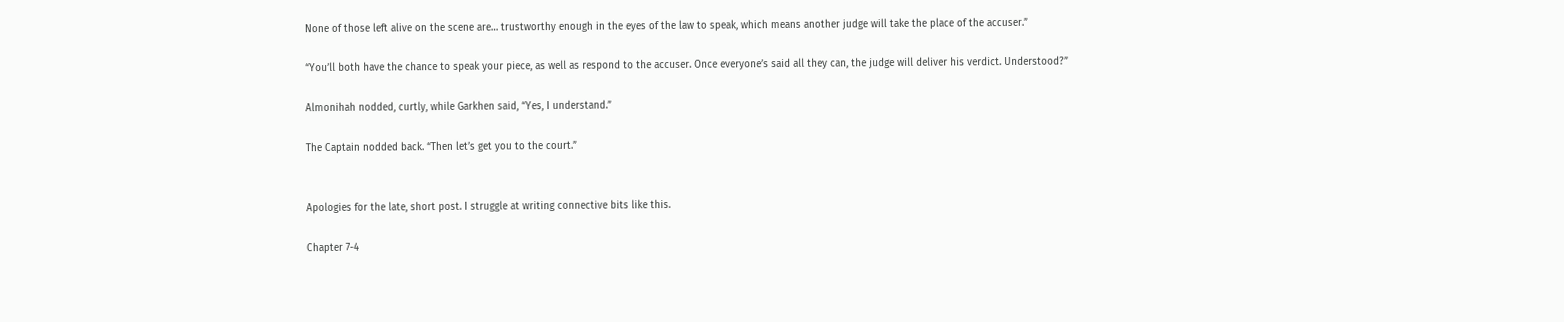None of those left alive on the scene are… trustworthy enough in the eyes of the law to speak, which means another judge will take the place of the accuser.”

“You’ll both have the chance to speak your piece, as well as respond to the accuser. Once everyone’s said all they can, the judge will deliver his verdict. Understood?”

Almonihah nodded, curtly, while Garkhen said, “Yes, I understand.”

The Captain nodded back. “Then let’s get you to the court.”


Apologies for the late, short post. I struggle at writing connective bits like this.

Chapter 7-4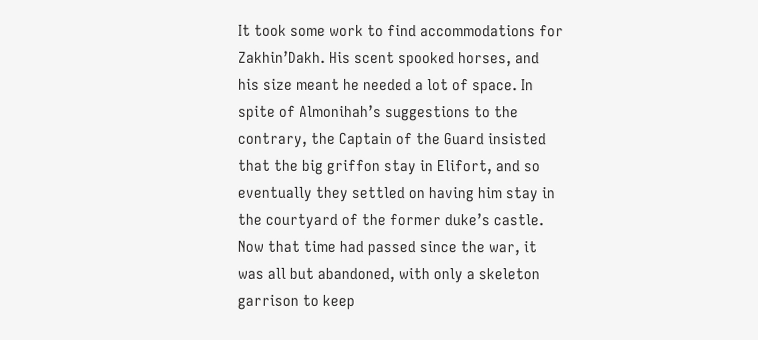It took some work to find accommodations for Zakhin’Dakh. His scent spooked horses, and his size meant he needed a lot of space. In spite of Almonihah’s suggestions to the contrary, the Captain of the Guard insisted that the big griffon stay in Elifort, and so eventually they settled on having him stay in the courtyard of the former duke’s castle. Now that time had passed since the war, it was all but abandoned, with only a skeleton garrison to keep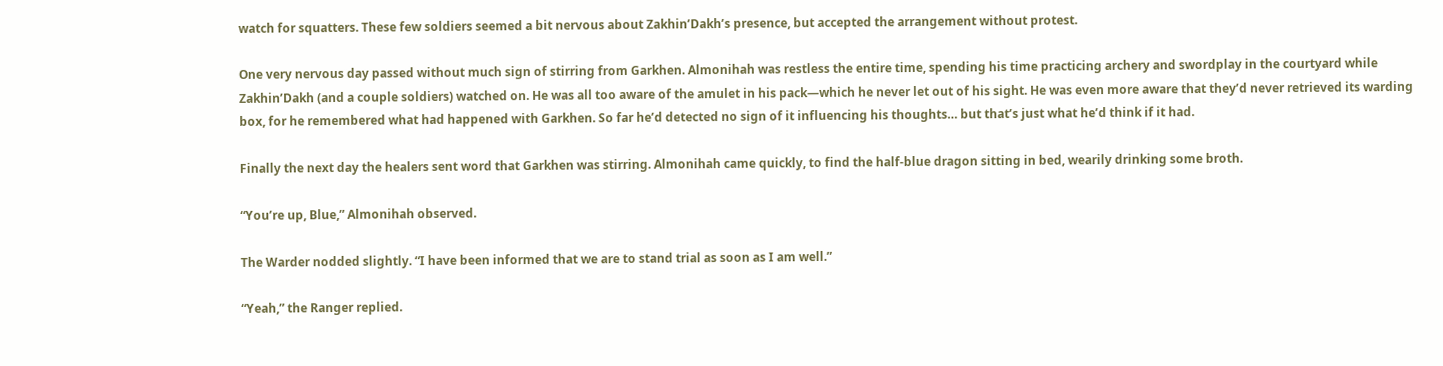watch for squatters. These few soldiers seemed a bit nervous about Zakhin’Dakh’s presence, but accepted the arrangement without protest.

One very nervous day passed without much sign of stirring from Garkhen. Almonihah was restless the entire time, spending his time practicing archery and swordplay in the courtyard while Zakhin’Dakh (and a couple soldiers) watched on. He was all too aware of the amulet in his pack—which he never let out of his sight. He was even more aware that they’d never retrieved its warding box, for he remembered what had happened with Garkhen. So far he’d detected no sign of it influencing his thoughts… but that’s just what he’d think if it had.

Finally the next day the healers sent word that Garkhen was stirring. Almonihah came quickly, to find the half-blue dragon sitting in bed, wearily drinking some broth.

“You’re up, Blue,” Almonihah observed.

The Warder nodded slightly. “I have been informed that we are to stand trial as soon as I am well.”

“Yeah,” the Ranger replied.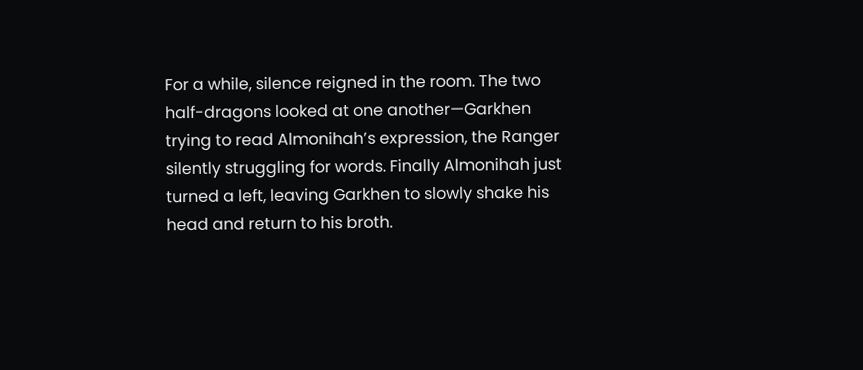For a while, silence reigned in the room. The two half-dragons looked at one another—Garkhen trying to read Almonihah’s expression, the Ranger silently struggling for words. Finally Almonihah just turned a left, leaving Garkhen to slowly shake his head and return to his broth.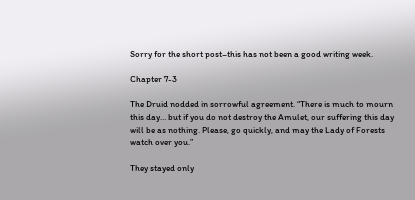Sorry for the short post–this has not been a good writing week.

Chapter 7-3

The Druid nodded in sorrowful agreement. “There is much to mourn this day… but if you do not destroy the Amulet, our suffering this day will be as nothing. Please, go quickly, and may the Lady of Forests watch over you.”

They stayed only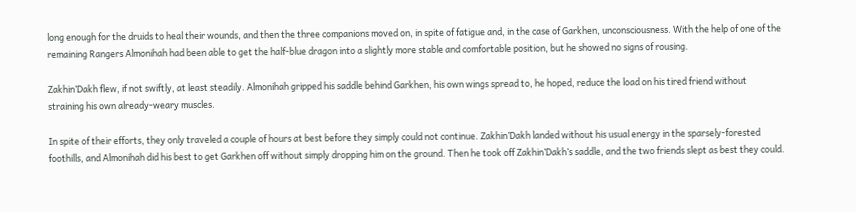long enough for the druids to heal their wounds, and then the three companions moved on, in spite of fatigue and, in the case of Garkhen, unconsciousness. With the help of one of the remaining Rangers Almonihah had been able to get the half-blue dragon into a slightly more stable and comfortable position, but he showed no signs of rousing.

Zakhin’Dakh flew, if not swiftly, at least steadily. Almonihah gripped his saddle behind Garkhen, his own wings spread to, he hoped, reduce the load on his tired friend without straining his own already-weary muscles.

In spite of their efforts, they only traveled a couple of hours at best before they simply could not continue. Zakhin’Dakh landed without his usual energy in the sparsely-forested foothills, and Almonihah did his best to get Garkhen off without simply dropping him on the ground. Then he took off Zakhin’Dakh’s saddle, and the two friends slept as best they could.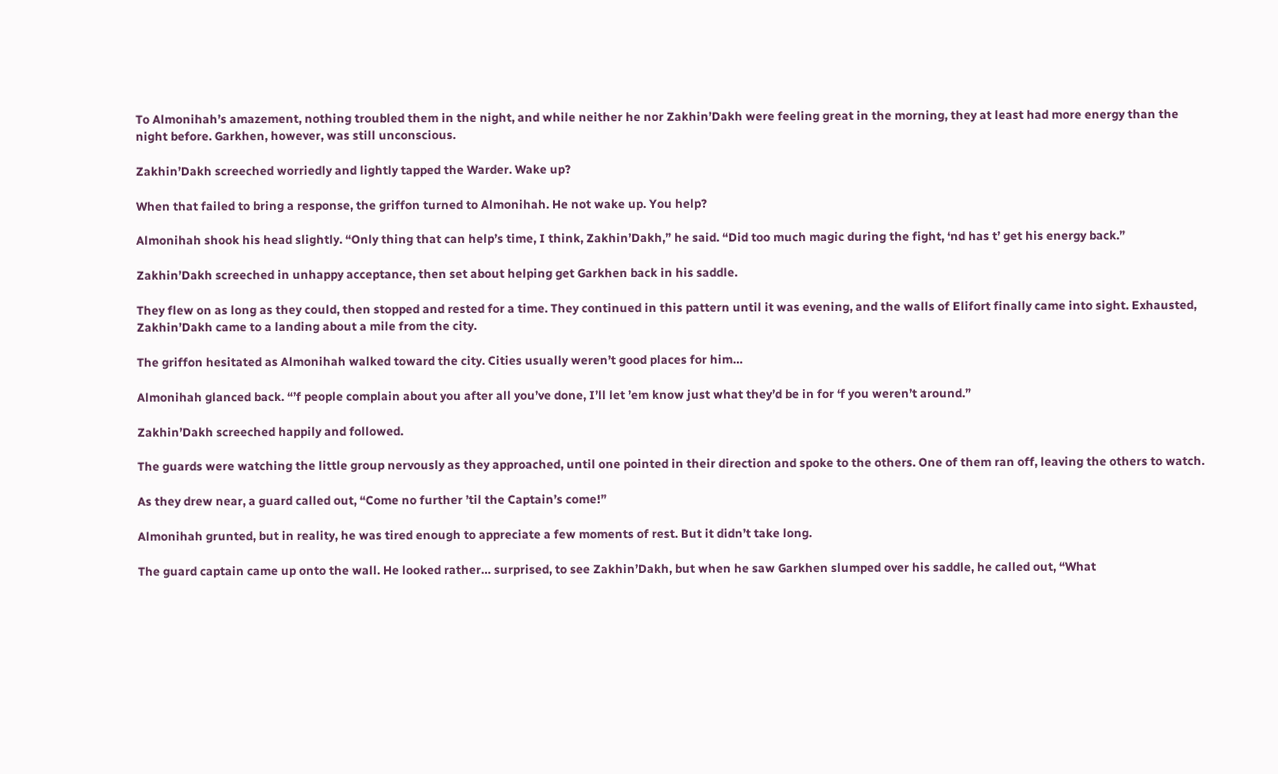To Almonihah’s amazement, nothing troubled them in the night, and while neither he nor Zakhin’Dakh were feeling great in the morning, they at least had more energy than the night before. Garkhen, however, was still unconscious.

Zakhin’Dakh screeched worriedly and lightly tapped the Warder. Wake up?

When that failed to bring a response, the griffon turned to Almonihah. He not wake up. You help?

Almonihah shook his head slightly. “Only thing that can help’s time, I think, Zakhin’Dakh,” he said. “Did too much magic during the fight, ‘nd has t’ get his energy back.”

Zakhin’Dakh screeched in unhappy acceptance, then set about helping get Garkhen back in his saddle.

They flew on as long as they could, then stopped and rested for a time. They continued in this pattern until it was evening, and the walls of Elifort finally came into sight. Exhausted, Zakhin’Dakh came to a landing about a mile from the city.

The griffon hesitated as Almonihah walked toward the city. Cities usually weren’t good places for him…

Almonihah glanced back. “’f people complain about you after all you’ve done, I’ll let ’em know just what they’d be in for ‘f you weren’t around.”

Zakhin’Dakh screeched happily and followed.

The guards were watching the little group nervously as they approached, until one pointed in their direction and spoke to the others. One of them ran off, leaving the others to watch.

As they drew near, a guard called out, “Come no further ’til the Captain’s come!”

Almonihah grunted, but in reality, he was tired enough to appreciate a few moments of rest. But it didn’t take long.

The guard captain came up onto the wall. He looked rather… surprised, to see Zakhin’Dakh, but when he saw Garkhen slumped over his saddle, he called out, “What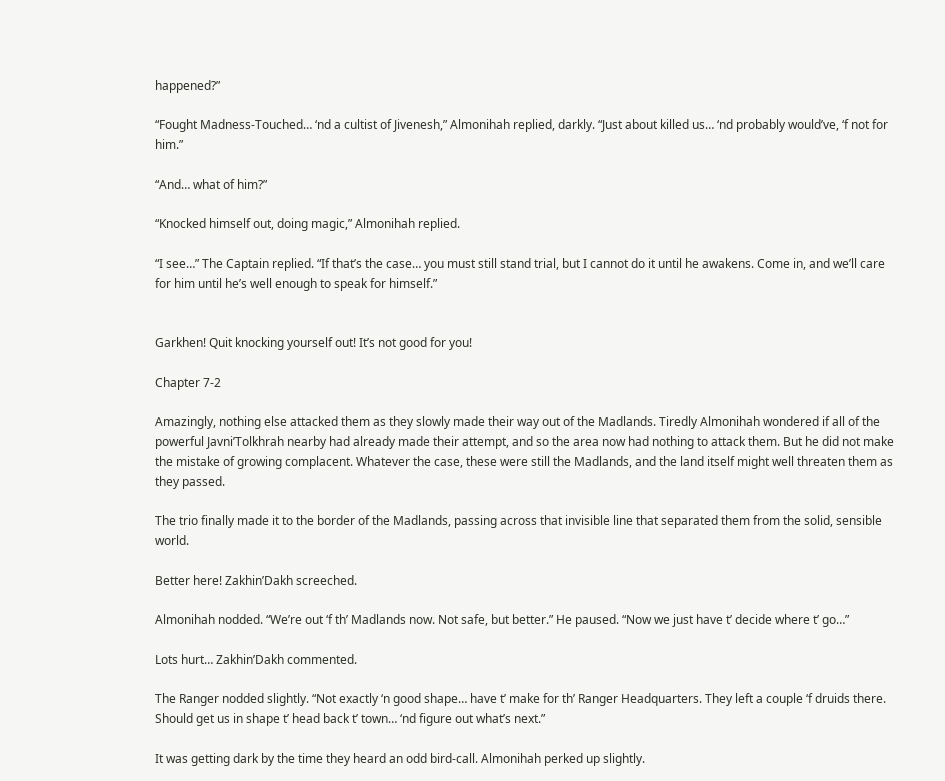happened?”

“Fought Madness-Touched… ‘nd a cultist of Jivenesh,” Almonihah replied, darkly. “Just about killed us… ‘nd probably would’ve, ‘f not for him.”

“And… what of him?”

“Knocked himself out, doing magic,” Almonihah replied.

“I see…” The Captain replied. “If that’s the case… you must still stand trial, but I cannot do it until he awakens. Come in, and we’ll care for him until he’s well enough to speak for himself.”


Garkhen! Quit knocking yourself out! It’s not good for you!

Chapter 7-2

Amazingly, nothing else attacked them as they slowly made their way out of the Madlands. Tiredly Almonihah wondered if all of the powerful Javni’Tolkhrah nearby had already made their attempt, and so the area now had nothing to attack them. But he did not make the mistake of growing complacent. Whatever the case, these were still the Madlands, and the land itself might well threaten them as they passed.

The trio finally made it to the border of the Madlands, passing across that invisible line that separated them from the solid, sensible world.

Better here! Zakhin’Dakh screeched.

Almonihah nodded. “We’re out ‘f th’ Madlands now. Not safe, but better.” He paused. “Now we just have t’ decide where t’ go…”

Lots hurt… Zakhin’Dakh commented.

The Ranger nodded slightly. “Not exactly ‘n good shape… have t’ make for th’ Ranger Headquarters. They left a couple ‘f druids there. Should get us in shape t’ head back t’ town… ‘nd figure out what’s next.”

It was getting dark by the time they heard an odd bird-call. Almonihah perked up slightly.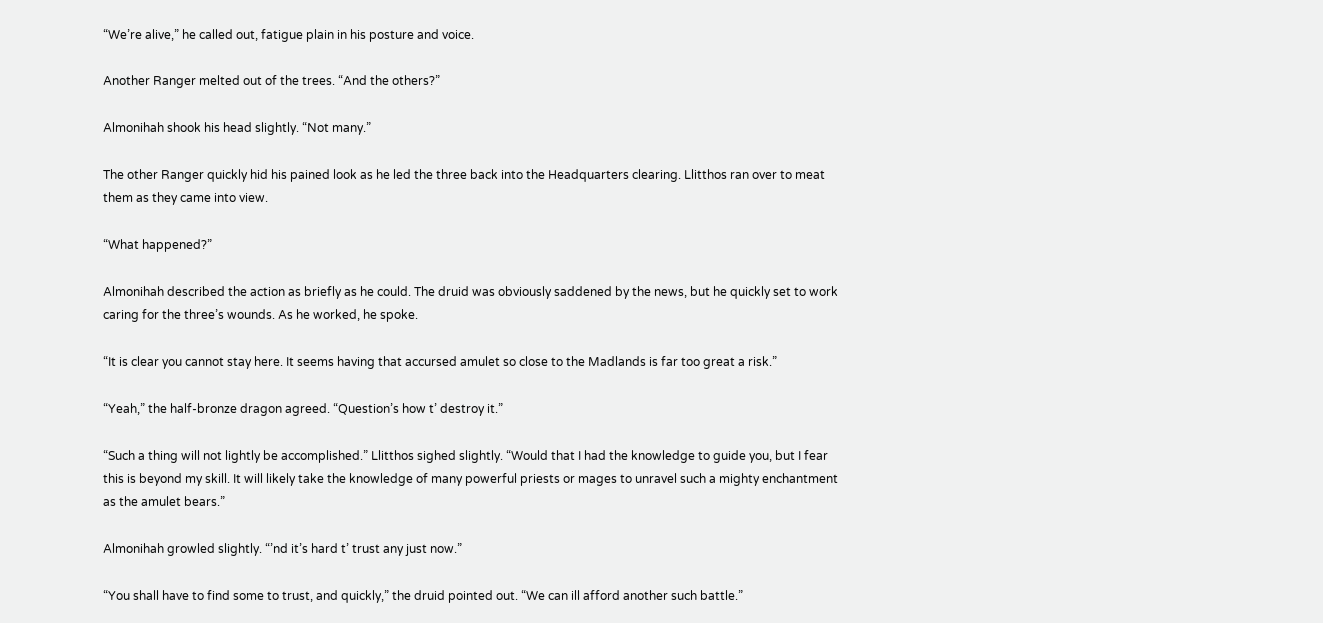“We’re alive,” he called out, fatigue plain in his posture and voice.

Another Ranger melted out of the trees. “And the others?”

Almonihah shook his head slightly. “Not many.”

The other Ranger quickly hid his pained look as he led the three back into the Headquarters clearing. Llitthos ran over to meat them as they came into view.

“What happened?”

Almonihah described the action as briefly as he could. The druid was obviously saddened by the news, but he quickly set to work caring for the three’s wounds. As he worked, he spoke.

“It is clear you cannot stay here. It seems having that accursed amulet so close to the Madlands is far too great a risk.”

“Yeah,” the half-bronze dragon agreed. “Question’s how t’ destroy it.”

“Such a thing will not lightly be accomplished.” Llitthos sighed slightly. “Would that I had the knowledge to guide you, but I fear this is beyond my skill. It will likely take the knowledge of many powerful priests or mages to unravel such a mighty enchantment as the amulet bears.”

Almonihah growled slightly. “’nd it’s hard t’ trust any just now.”

“You shall have to find some to trust, and quickly,” the druid pointed out. “We can ill afford another such battle.”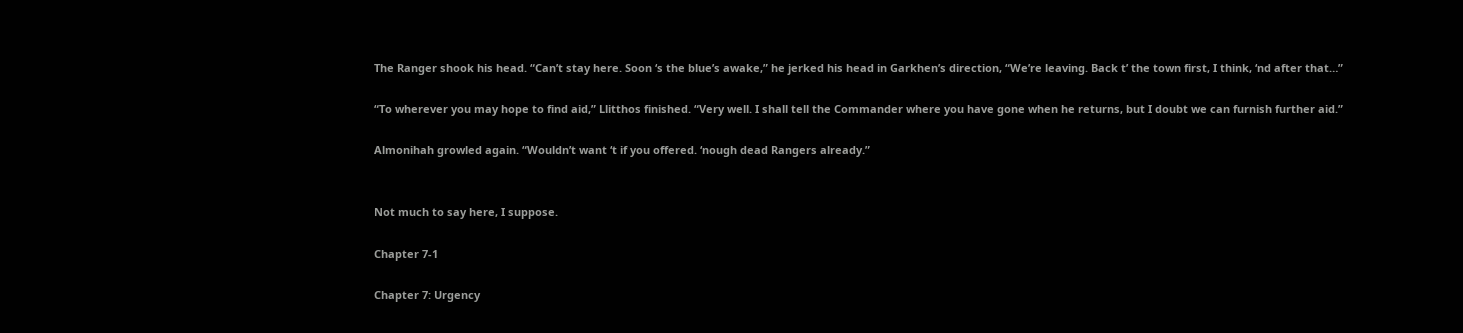The Ranger shook his head. “Can’t stay here. Soon ‘s the blue’s awake,” he jerked his head in Garkhen’s direction, “We’re leaving. Back t’ the town first, I think, ‘nd after that…”

“To wherever you may hope to find aid,” Llitthos finished. “Very well. I shall tell the Commander where you have gone when he returns, but I doubt we can furnish further aid.”

Almonihah growled again. “Wouldn’t want ‘t if you offered. ‘nough dead Rangers already.”


Not much to say here, I suppose.

Chapter 7-1

Chapter 7: Urgency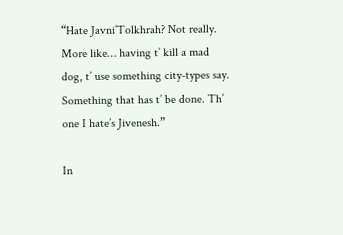“Hate Javni’Tolkhrah? Not really. More like… having t’ kill a mad dog, t’ use something city-types say. Something that has t’ be done. Th’ one I hate’s Jivenesh.”

In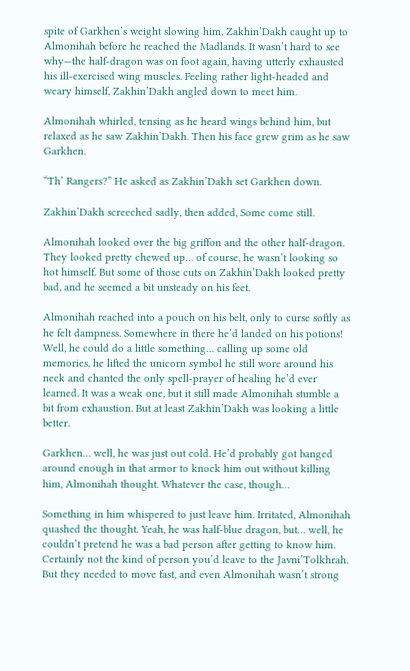spite of Garkhen’s weight slowing him, Zakhin’Dakh caught up to Almonihah before he reached the Madlands. It wasn’t hard to see why—the half-dragon was on foot again, having utterly exhausted his ill-exercised wing muscles. Feeling rather light-headed and weary himself, Zakhin’Dakh angled down to meet him.

Almonihah whirled, tensing as he heard wings behind him, but relaxed as he saw Zakhin’Dakh. Then his face grew grim as he saw Garkhen.

“Th’ Rangers?” He asked as Zakhin’Dakh set Garkhen down.

Zakhin’Dakh screeched sadly, then added, Some come still.

Almonihah looked over the big griffon and the other half-dragon. They looked pretty chewed up… of course, he wasn’t looking so hot himself. But some of those cuts on Zakhin’Dakh looked pretty bad, and he seemed a bit unsteady on his feet.

Almonihah reached into a pouch on his belt, only to curse softly as he felt dampness. Somewhere in there he’d landed on his potions! Well, he could do a little something… calling up some old memories, he lifted the unicorn symbol he still wore around his neck and chanted the only spell-prayer of healing he’d ever learned. It was a weak one, but it still made Almonihah stumble a bit from exhaustion. But at least Zakhin’Dakh was looking a little better.

Garkhen… well, he was just out cold. He’d probably got banged around enough in that armor to knock him out without killing him, Almonihah thought. Whatever the case, though…

Something in him whispered to just leave him. Irritated, Almonihah quashed the thought. Yeah, he was half-blue dragon, but… well, he couldn’t pretend he was a bad person after getting to know him. Certainly not the kind of person you’d leave to the Javni’Tolkhrah. But they needed to move fast, and even Almonihah wasn’t strong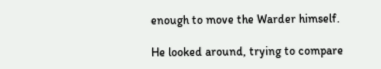enough to move the Warder himself.

He looked around, trying to compare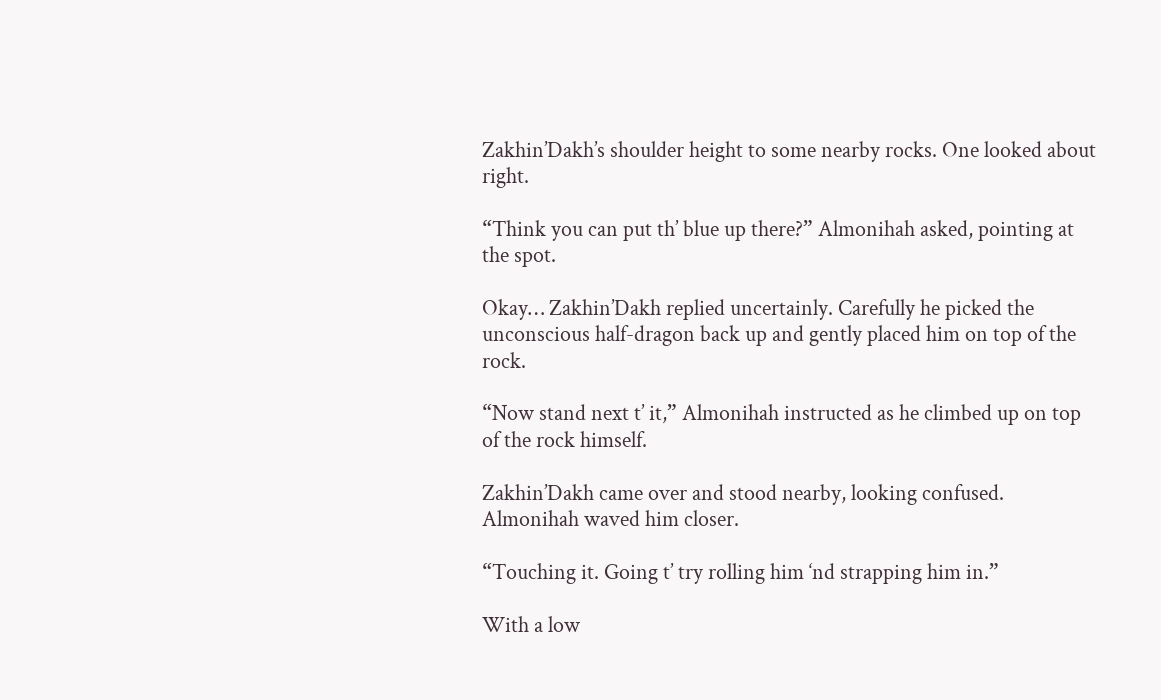Zakhin’Dakh’s shoulder height to some nearby rocks. One looked about right.

“Think you can put th’ blue up there?” Almonihah asked, pointing at the spot.

Okay… Zakhin’Dakh replied uncertainly. Carefully he picked the unconscious half-dragon back up and gently placed him on top of the rock.

“Now stand next t’ it,” Almonihah instructed as he climbed up on top of the rock himself.

Zakhin’Dakh came over and stood nearby, looking confused. Almonihah waved him closer.

“Touching it. Going t’ try rolling him ‘nd strapping him in.”

With a low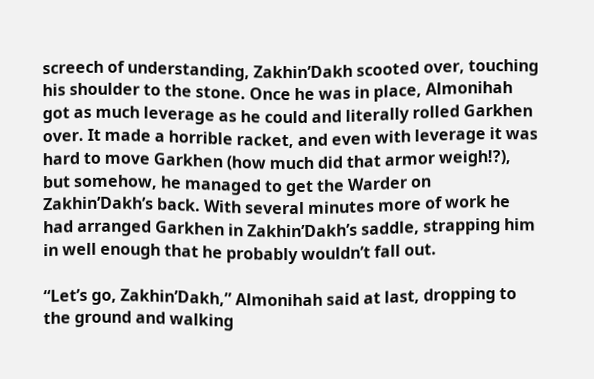screech of understanding, Zakhin’Dakh scooted over, touching his shoulder to the stone. Once he was in place, Almonihah got as much leverage as he could and literally rolled Garkhen over. It made a horrible racket, and even with leverage it was hard to move Garkhen (how much did that armor weigh!?), but somehow, he managed to get the Warder on Zakhin’Dakh’s back. With several minutes more of work he had arranged Garkhen in Zakhin’Dakh’s saddle, strapping him in well enough that he probably wouldn’t fall out.

“Let’s go, Zakhin’Dakh,” Almonihah said at last, dropping to the ground and walking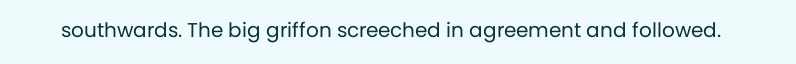southwards. The big griffon screeched in agreement and followed.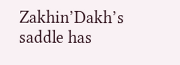Zakhin’Dakh’s saddle has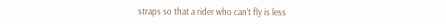straps so that a rider who can’t fly is less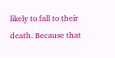likely to fall to their death. Because that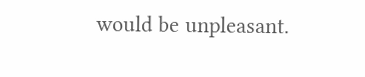would be unpleasant.